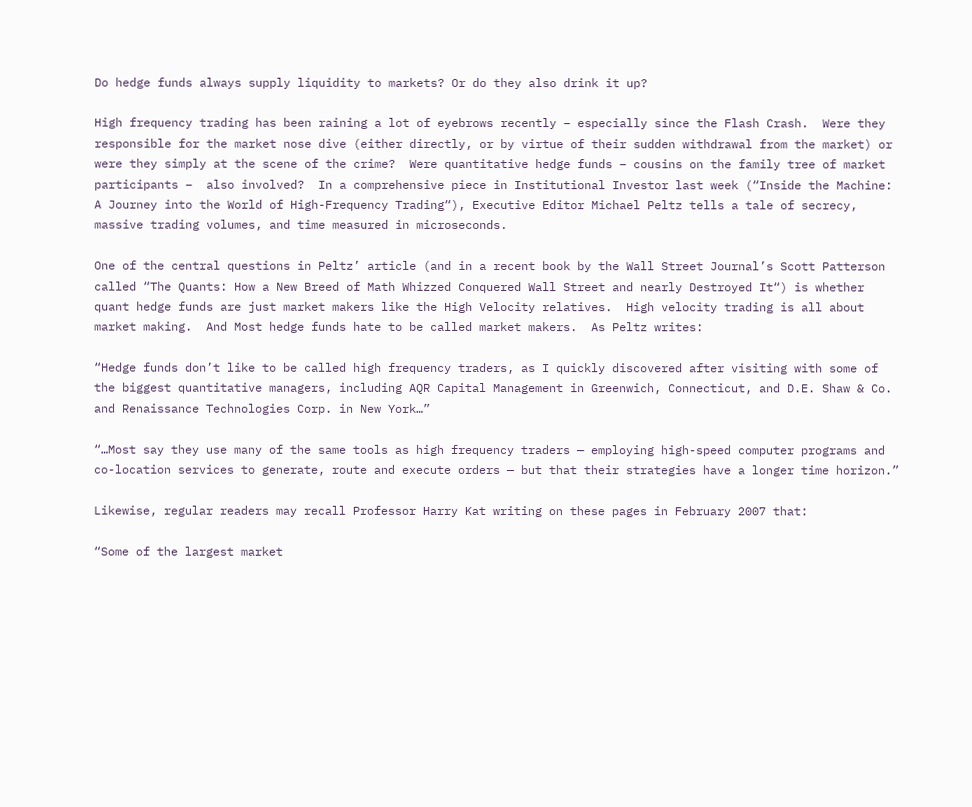Do hedge funds always supply liquidity to markets? Or do they also drink it up?

High frequency trading has been raining a lot of eyebrows recently – especially since the Flash Crash.  Were they responsible for the market nose dive (either directly, or by virtue of their sudden withdrawal from the market) or were they simply at the scene of the crime?  Were quantitative hedge funds – cousins on the family tree of market participants –  also involved?  In a comprehensive piece in Institutional Investor last week (“Inside the Machine: A Journey into the World of High-Frequency Trading“), Executive Editor Michael Peltz tells a tale of secrecy, massive trading volumes, and time measured in microseconds.

One of the central questions in Peltz’ article (and in a recent book by the Wall Street Journal’s Scott Patterson called “The Quants: How a New Breed of Math Whizzed Conquered Wall Street and nearly Destroyed It“) is whether quant hedge funds are just market makers like the High Velocity relatives.  High velocity trading is all about market making.  And Most hedge funds hate to be called market makers.  As Peltz writes:

“Hedge funds don’t like to be called high frequency traders, as I quickly discovered after visiting with some of the biggest quantitative managers, including AQR Capital Management in Greenwich, Connecticut, and D.E. Shaw & Co. and Renaissance Technologies Corp. in New York…”

“…Most say they use many of the same tools as high frequency traders — employing high-speed computer programs and co-location services to generate, route and execute orders — but that their strategies have a longer time horizon.”

Likewise, regular readers may recall Professor Harry Kat writing on these pages in February 2007 that:

“Some of the largest market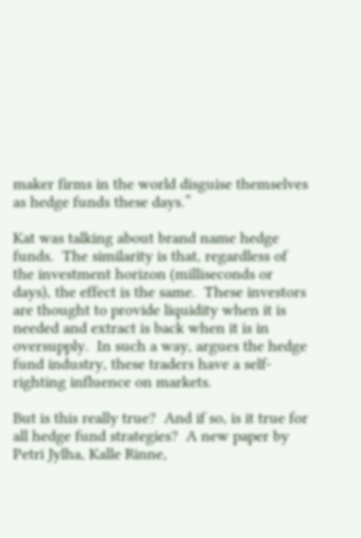maker firms in the world disguise themselves as hedge funds these days.”

Kat was talking about brand name hedge funds.  The similarity is that, regardless of the investment horizon (milliseconds or days), the effect is the same.  These investors are thought to provide liquidity when it is needed and extract is back when it is in oversupply.  In such a way, argues the hedge fund industry, these traders have a self-righting influence on markets.

But is this really true?  And if so, is it true for all hedge fund strategies?  A new paper by Petri Jylha, Kalle Rinne,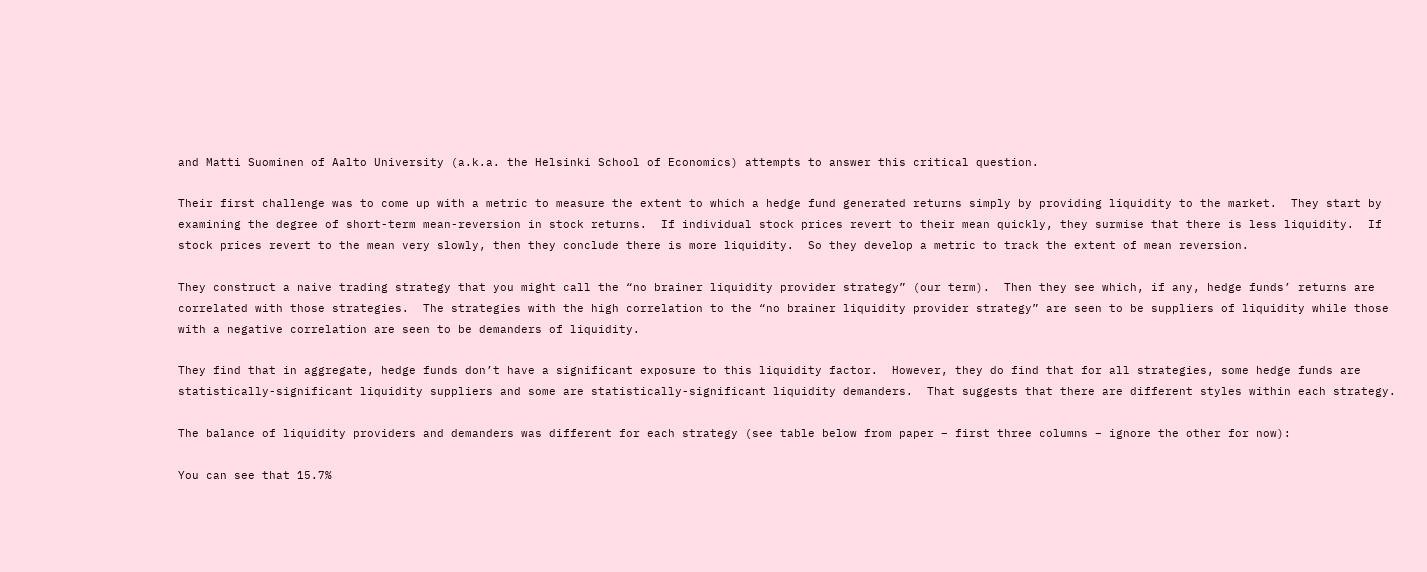and Matti Suominen of Aalto University (a.k.a. the Helsinki School of Economics) attempts to answer this critical question.

Their first challenge was to come up with a metric to measure the extent to which a hedge fund generated returns simply by providing liquidity to the market.  They start by examining the degree of short-term mean-reversion in stock returns.  If individual stock prices revert to their mean quickly, they surmise that there is less liquidity.  If stock prices revert to the mean very slowly, then they conclude there is more liquidity.  So they develop a metric to track the extent of mean reversion.

They construct a naive trading strategy that you might call the “no brainer liquidity provider strategy” (our term).  Then they see which, if any, hedge funds’ returns are correlated with those strategies.  The strategies with the high correlation to the “no brainer liquidity provider strategy” are seen to be suppliers of liquidity while those with a negative correlation are seen to be demanders of liquidity.

They find that in aggregate, hedge funds don’t have a significant exposure to this liquidity factor.  However, they do find that for all strategies, some hedge funds are statistically-significant liquidity suppliers and some are statistically-significant liquidity demanders.  That suggests that there are different styles within each strategy.

The balance of liquidity providers and demanders was different for each strategy (see table below from paper – first three columns – ignore the other for now):

You can see that 15.7%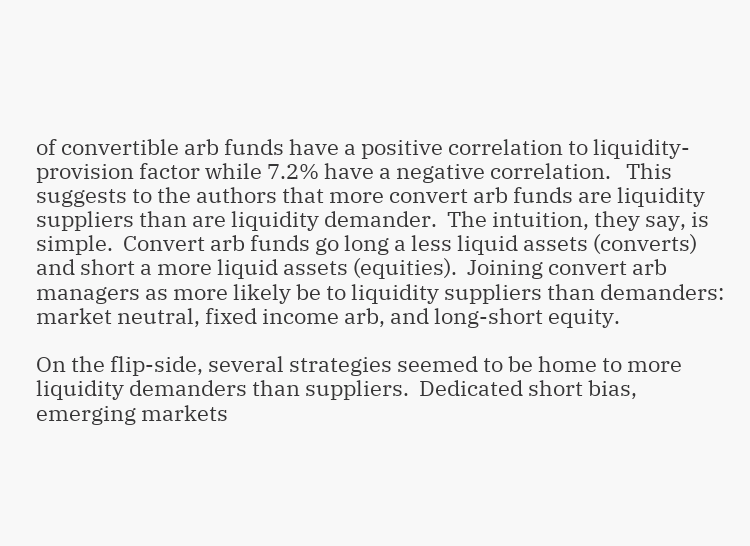of convertible arb funds have a positive correlation to liquidity-provision factor while 7.2% have a negative correlation.   This suggests to the authors that more convert arb funds are liquidity suppliers than are liquidity demander.  The intuition, they say, is simple.  Convert arb funds go long a less liquid assets (converts) and short a more liquid assets (equities).  Joining convert arb managers as more likely be to liquidity suppliers than demanders:  market neutral, fixed income arb, and long-short equity.

On the flip-side, several strategies seemed to be home to more liquidity demanders than suppliers.  Dedicated short bias, emerging markets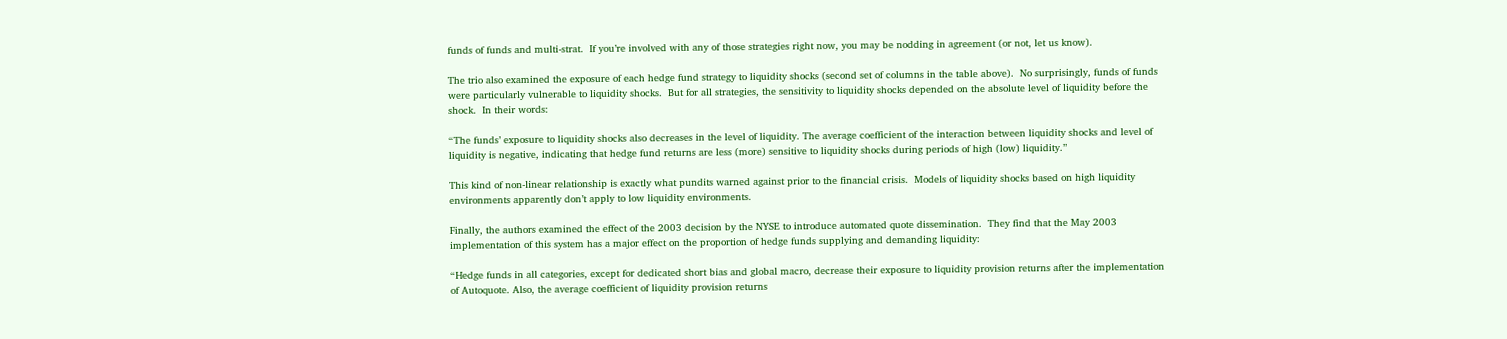funds of funds and multi-strat.  If you’re involved with any of those strategies right now, you may be nodding in agreement (or not, let us know).

The trio also examined the exposure of each hedge fund strategy to liquidity shocks (second set of columns in the table above).  No surprisingly, funds of funds were particularly vulnerable to liquidity shocks.  But for all strategies, the sensitivity to liquidity shocks depended on the absolute level of liquidity before the shock.  In their words:

“The funds’ exposure to liquidity shocks also decreases in the level of liquidity. The average coefficient of the interaction between liquidity shocks and level of liquidity is negative, indicating that hedge fund returns are less (more) sensitive to liquidity shocks during periods of high (low) liquidity.”

This kind of non-linear relationship is exactly what pundits warned against prior to the financial crisis.  Models of liquidity shocks based on high liquidity environments apparently don’t apply to low liquidity environments.

Finally, the authors examined the effect of the 2003 decision by the NYSE to introduce automated quote dissemination.  They find that the May 2003 implementation of this system has a major effect on the proportion of hedge funds supplying and demanding liquidity:

“Hedge funds in all categories, except for dedicated short bias and global macro, decrease their exposure to liquidity provision returns after the implementation of Autoquote. Also, the average coefficient of liquidity provision returns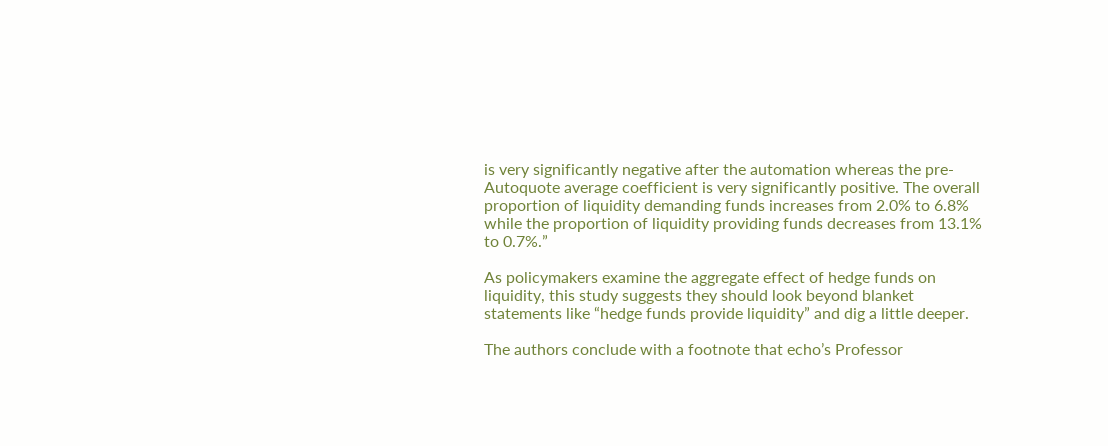is very significantly negative after the automation whereas the pre-Autoquote average coefficient is very significantly positive. The overall proportion of liquidity demanding funds increases from 2.0% to 6.8% while the proportion of liquidity providing funds decreases from 13.1% to 0.7%.”

As policymakers examine the aggregate effect of hedge funds on liquidity, this study suggests they should look beyond blanket statements like “hedge funds provide liquidity” and dig a little deeper.

The authors conclude with a footnote that echo’s Professor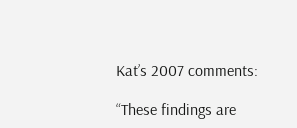Kat’s 2007 comments:

“These findings are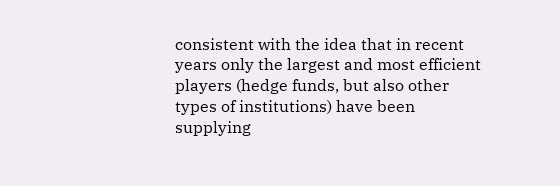consistent with the idea that in recent years only the largest and most efficient players (hedge funds, but also other types of institutions) have been supplying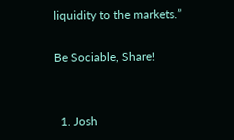liquidity to the markets.”

Be Sociable, Share!


  1. Josh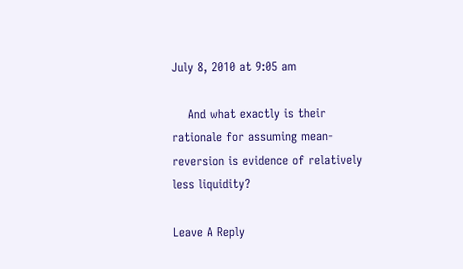July 8, 2010 at 9:05 am

    And what exactly is their rationale for assuming mean-reversion is evidence of relatively less liquidity?

Leave A Reply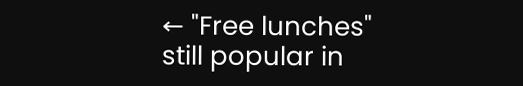← "Free lunches" still popular in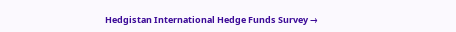Hedgistan International Hedge Funds Survey →